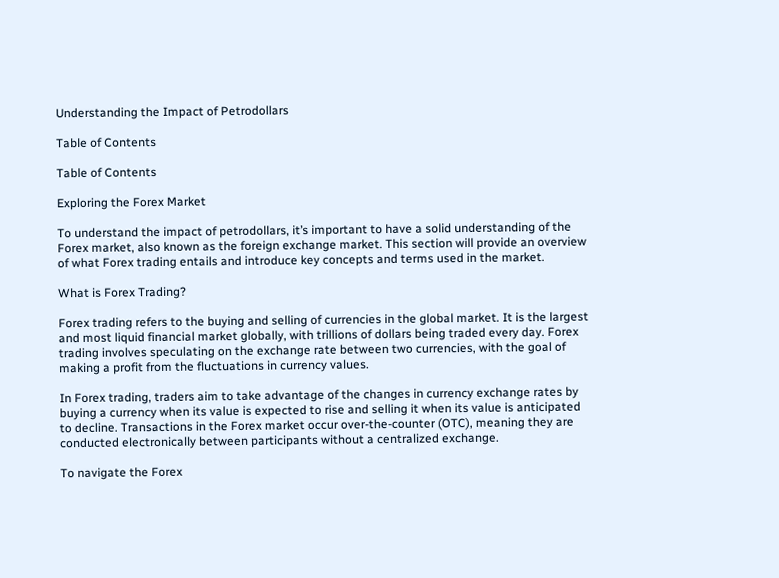Understanding the Impact of Petrodollars

Table of Contents

Table of Contents

Exploring the Forex Market

To understand the impact of petrodollars, it’s important to have a solid understanding of the Forex market, also known as the foreign exchange market. This section will provide an overview of what Forex trading entails and introduce key concepts and terms used in the market.

What is Forex Trading?

Forex trading refers to the buying and selling of currencies in the global market. It is the largest and most liquid financial market globally, with trillions of dollars being traded every day. Forex trading involves speculating on the exchange rate between two currencies, with the goal of making a profit from the fluctuations in currency values.

In Forex trading, traders aim to take advantage of the changes in currency exchange rates by buying a currency when its value is expected to rise and selling it when its value is anticipated to decline. Transactions in the Forex market occur over-the-counter (OTC), meaning they are conducted electronically between participants without a centralized exchange.

To navigate the Forex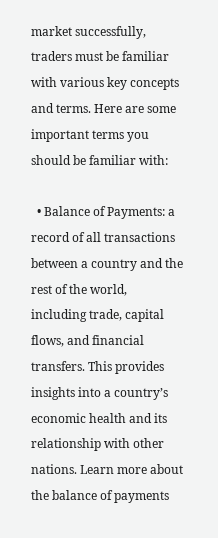market successfully, traders must be familiar with various key concepts and terms. Here are some important terms you should be familiar with:

  • Balance of Payments: a record of all transactions between a country and the rest of the world, including trade, capital flows, and financial transfers. This provides insights into a country’s economic health and its relationship with other nations. Learn more about the balance of payments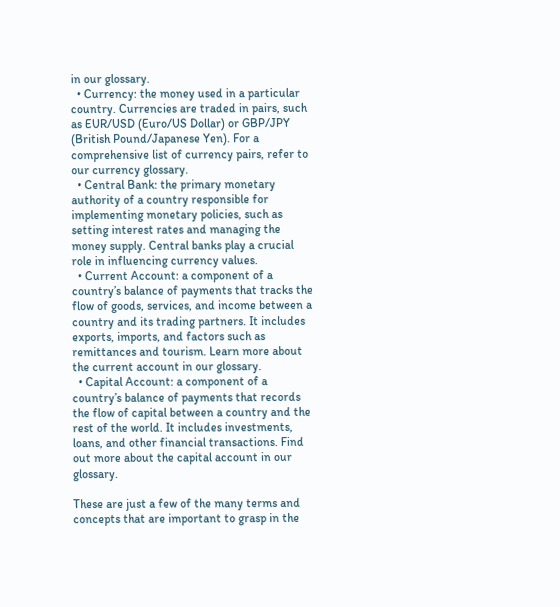in our glossary.
  • Currency: the money used in a particular country. Currencies are traded in pairs, such as EUR/USD (Euro/US Dollar) or GBP/JPY (British Pound/Japanese Yen). For a comprehensive list of currency pairs, refer to our currency glossary.
  • Central Bank: the primary monetary authority of a country responsible for implementing monetary policies, such as setting interest rates and managing the money supply. Central banks play a crucial role in influencing currency values.
  • Current Account: a component of a country’s balance of payments that tracks the flow of goods, services, and income between a country and its trading partners. It includes exports, imports, and factors such as remittances and tourism. Learn more about the current account in our glossary.
  • Capital Account: a component of a country’s balance of payments that records the flow of capital between a country and the rest of the world. It includes investments, loans, and other financial transactions. Find out more about the capital account in our glossary.

These are just a few of the many terms and concepts that are important to grasp in the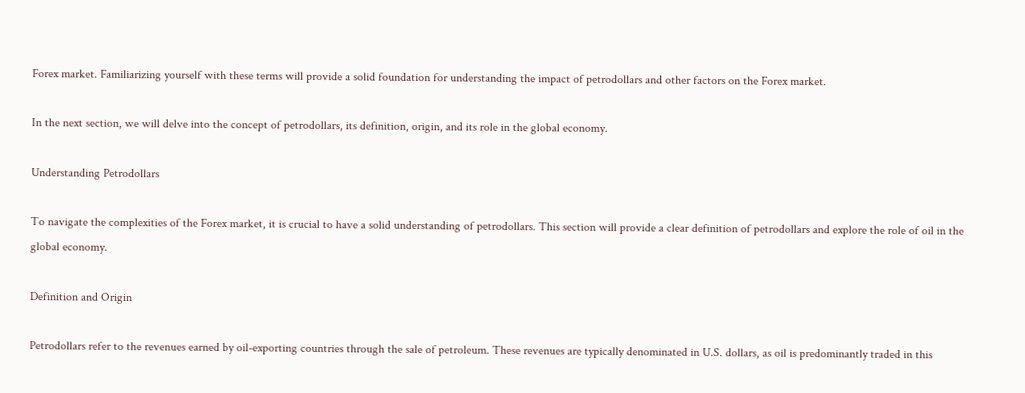Forex market. Familiarizing yourself with these terms will provide a solid foundation for understanding the impact of petrodollars and other factors on the Forex market.

In the next section, we will delve into the concept of petrodollars, its definition, origin, and its role in the global economy.

Understanding Petrodollars

To navigate the complexities of the Forex market, it is crucial to have a solid understanding of petrodollars. This section will provide a clear definition of petrodollars and explore the role of oil in the global economy.

Definition and Origin

Petrodollars refer to the revenues earned by oil-exporting countries through the sale of petroleum. These revenues are typically denominated in U.S. dollars, as oil is predominantly traded in this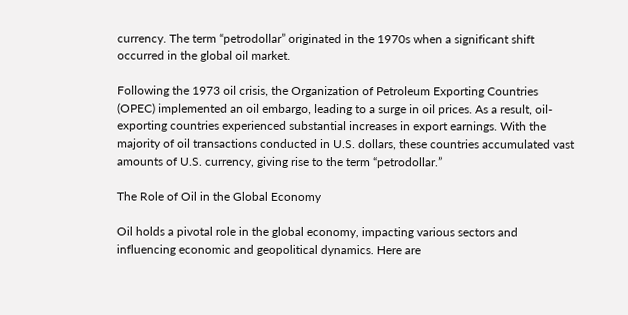currency. The term “petrodollar” originated in the 1970s when a significant shift occurred in the global oil market.

Following the 1973 oil crisis, the Organization of Petroleum Exporting Countries (OPEC) implemented an oil embargo, leading to a surge in oil prices. As a result, oil-exporting countries experienced substantial increases in export earnings. With the majority of oil transactions conducted in U.S. dollars, these countries accumulated vast amounts of U.S. currency, giving rise to the term “petrodollar.”

The Role of Oil in the Global Economy

Oil holds a pivotal role in the global economy, impacting various sectors and influencing economic and geopolitical dynamics. Here are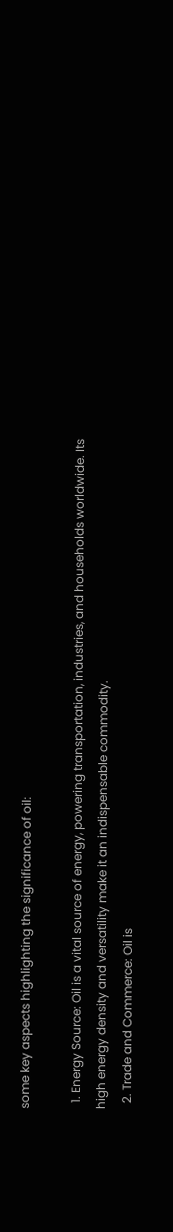some key aspects highlighting the significance of oil:

  1. Energy Source: Oil is a vital source of energy, powering transportation, industries, and households worldwide. Its high energy density and versatility make it an indispensable commodity.
  2. Trade and Commerce: Oil is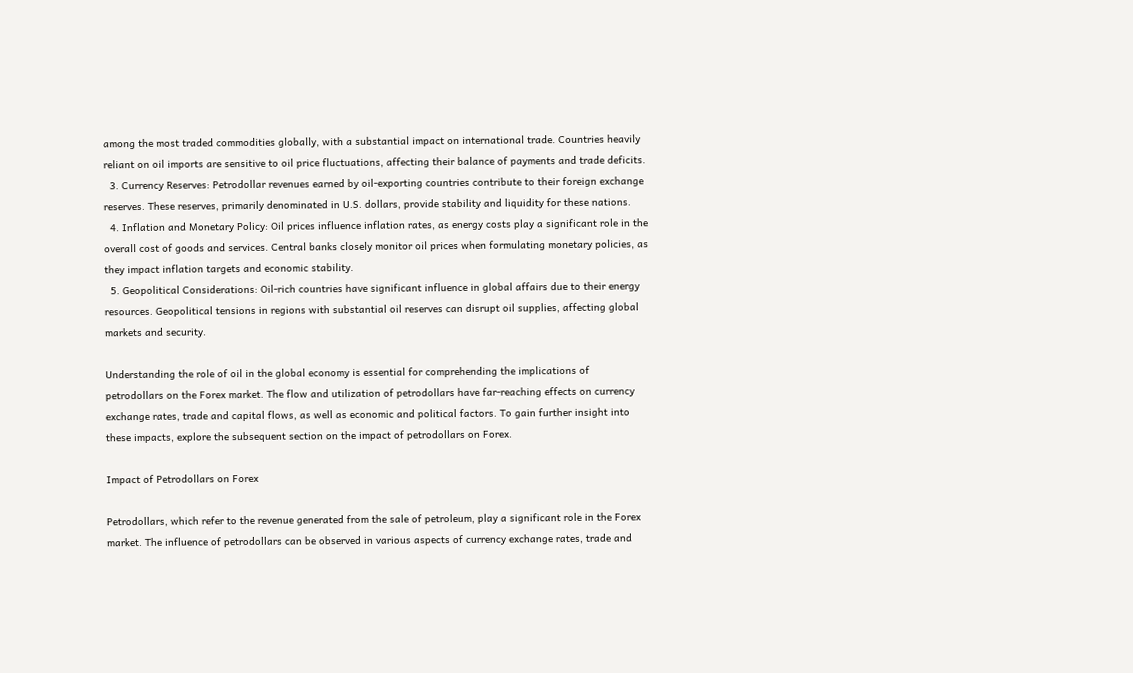among the most traded commodities globally, with a substantial impact on international trade. Countries heavily reliant on oil imports are sensitive to oil price fluctuations, affecting their balance of payments and trade deficits.
  3. Currency Reserves: Petrodollar revenues earned by oil-exporting countries contribute to their foreign exchange reserves. These reserves, primarily denominated in U.S. dollars, provide stability and liquidity for these nations.
  4. Inflation and Monetary Policy: Oil prices influence inflation rates, as energy costs play a significant role in the overall cost of goods and services. Central banks closely monitor oil prices when formulating monetary policies, as they impact inflation targets and economic stability.
  5. Geopolitical Considerations: Oil-rich countries have significant influence in global affairs due to their energy resources. Geopolitical tensions in regions with substantial oil reserves can disrupt oil supplies, affecting global markets and security.

Understanding the role of oil in the global economy is essential for comprehending the implications of petrodollars on the Forex market. The flow and utilization of petrodollars have far-reaching effects on currency exchange rates, trade and capital flows, as well as economic and political factors. To gain further insight into these impacts, explore the subsequent section on the impact of petrodollars on Forex.

Impact of Petrodollars on Forex

Petrodollars, which refer to the revenue generated from the sale of petroleum, play a significant role in the Forex market. The influence of petrodollars can be observed in various aspects of currency exchange rates, trade and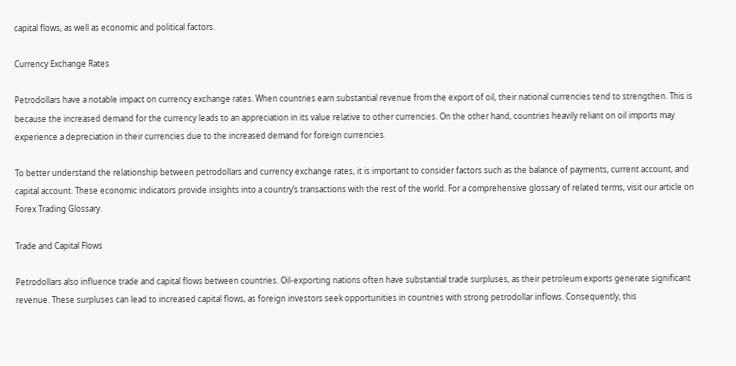capital flows, as well as economic and political factors.

Currency Exchange Rates

Petrodollars have a notable impact on currency exchange rates. When countries earn substantial revenue from the export of oil, their national currencies tend to strengthen. This is because the increased demand for the currency leads to an appreciation in its value relative to other currencies. On the other hand, countries heavily reliant on oil imports may experience a depreciation in their currencies due to the increased demand for foreign currencies.

To better understand the relationship between petrodollars and currency exchange rates, it is important to consider factors such as the balance of payments, current account, and capital account. These economic indicators provide insights into a country’s transactions with the rest of the world. For a comprehensive glossary of related terms, visit our article on Forex Trading Glossary.

Trade and Capital Flows

Petrodollars also influence trade and capital flows between countries. Oil-exporting nations often have substantial trade surpluses, as their petroleum exports generate significant revenue. These surpluses can lead to increased capital flows, as foreign investors seek opportunities in countries with strong petrodollar inflows. Consequently, this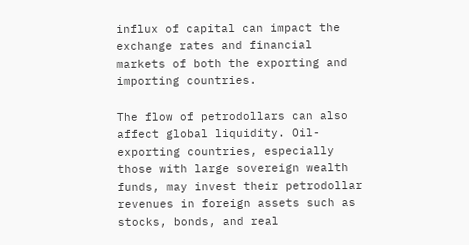influx of capital can impact the exchange rates and financial markets of both the exporting and importing countries.

The flow of petrodollars can also affect global liquidity. Oil-exporting countries, especially those with large sovereign wealth funds, may invest their petrodollar revenues in foreign assets such as stocks, bonds, and real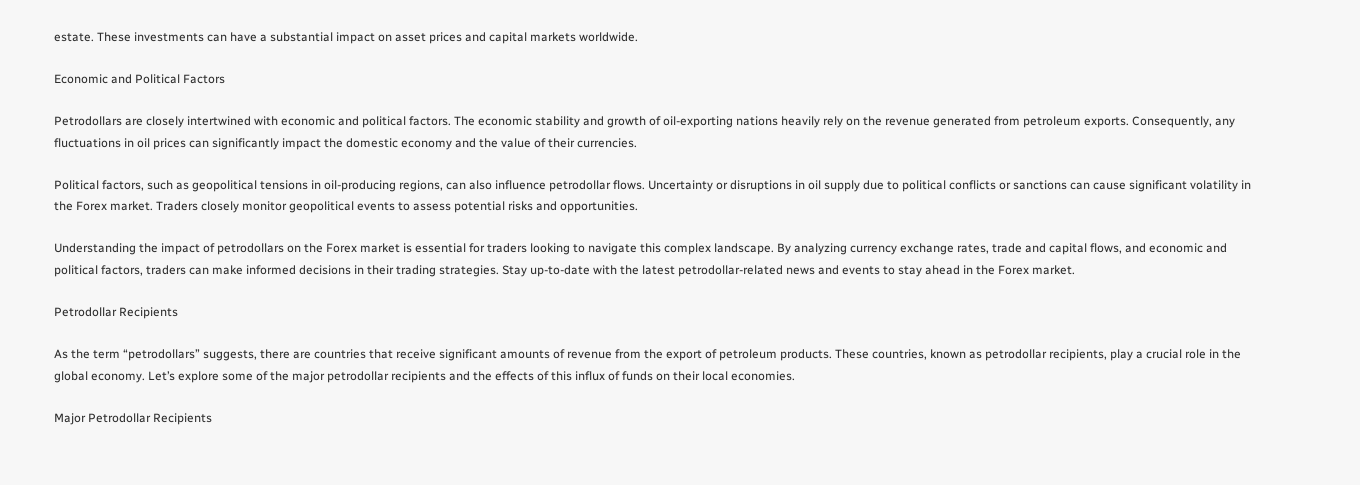estate. These investments can have a substantial impact on asset prices and capital markets worldwide.

Economic and Political Factors

Petrodollars are closely intertwined with economic and political factors. The economic stability and growth of oil-exporting nations heavily rely on the revenue generated from petroleum exports. Consequently, any fluctuations in oil prices can significantly impact the domestic economy and the value of their currencies.

Political factors, such as geopolitical tensions in oil-producing regions, can also influence petrodollar flows. Uncertainty or disruptions in oil supply due to political conflicts or sanctions can cause significant volatility in the Forex market. Traders closely monitor geopolitical events to assess potential risks and opportunities.

Understanding the impact of petrodollars on the Forex market is essential for traders looking to navigate this complex landscape. By analyzing currency exchange rates, trade and capital flows, and economic and political factors, traders can make informed decisions in their trading strategies. Stay up-to-date with the latest petrodollar-related news and events to stay ahead in the Forex market.

Petrodollar Recipients

As the term “petrodollars” suggests, there are countries that receive significant amounts of revenue from the export of petroleum products. These countries, known as petrodollar recipients, play a crucial role in the global economy. Let’s explore some of the major petrodollar recipients and the effects of this influx of funds on their local economies.

Major Petrodollar Recipients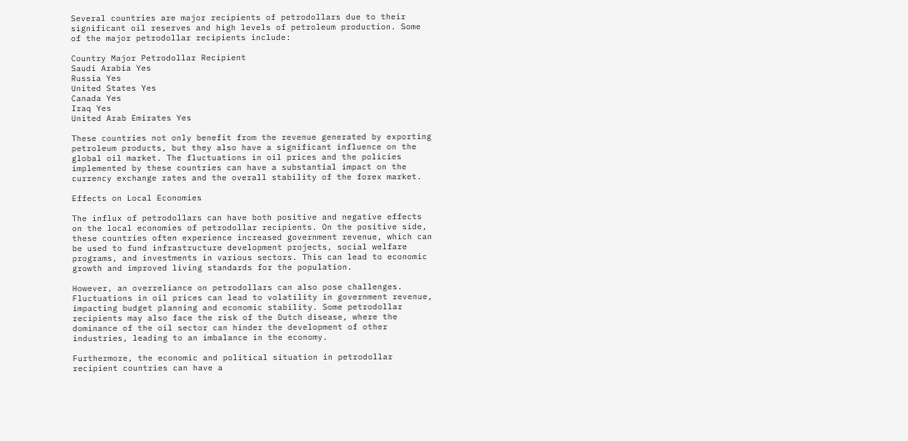Several countries are major recipients of petrodollars due to their significant oil reserves and high levels of petroleum production. Some of the major petrodollar recipients include:

Country Major Petrodollar Recipient
Saudi Arabia Yes
Russia Yes
United States Yes
Canada Yes
Iraq Yes
United Arab Emirates Yes

These countries not only benefit from the revenue generated by exporting petroleum products, but they also have a significant influence on the global oil market. The fluctuations in oil prices and the policies implemented by these countries can have a substantial impact on the currency exchange rates and the overall stability of the forex market.

Effects on Local Economies

The influx of petrodollars can have both positive and negative effects on the local economies of petrodollar recipients. On the positive side, these countries often experience increased government revenue, which can be used to fund infrastructure development projects, social welfare programs, and investments in various sectors. This can lead to economic growth and improved living standards for the population.

However, an overreliance on petrodollars can also pose challenges. Fluctuations in oil prices can lead to volatility in government revenue, impacting budget planning and economic stability. Some petrodollar recipients may also face the risk of the Dutch disease, where the dominance of the oil sector can hinder the development of other industries, leading to an imbalance in the economy.

Furthermore, the economic and political situation in petrodollar recipient countries can have a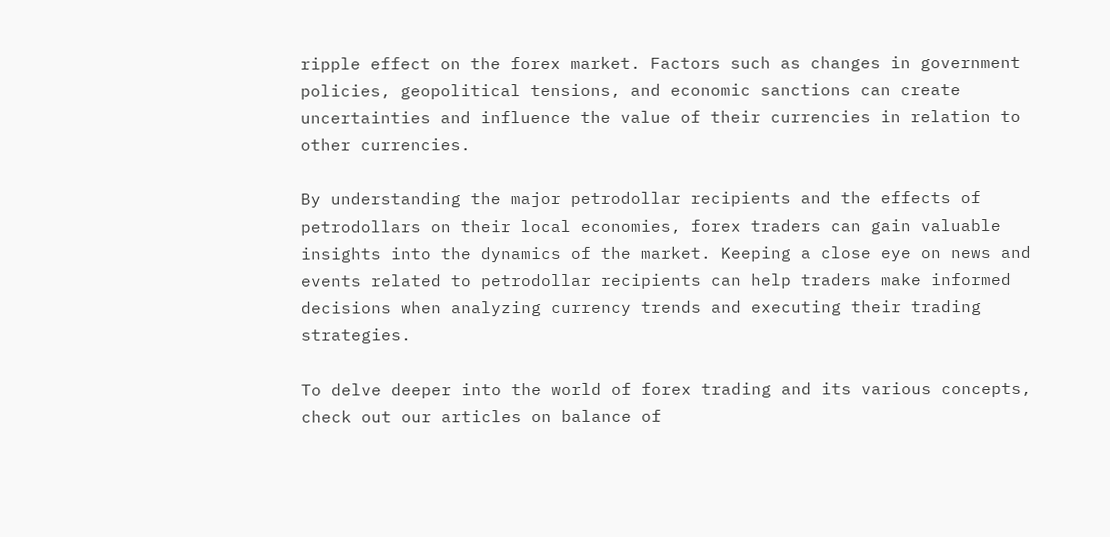ripple effect on the forex market. Factors such as changes in government policies, geopolitical tensions, and economic sanctions can create uncertainties and influence the value of their currencies in relation to other currencies.

By understanding the major petrodollar recipients and the effects of petrodollars on their local economies, forex traders can gain valuable insights into the dynamics of the market. Keeping a close eye on news and events related to petrodollar recipients can help traders make informed decisions when analyzing currency trends and executing their trading strategies.

To delve deeper into the world of forex trading and its various concepts, check out our articles on balance of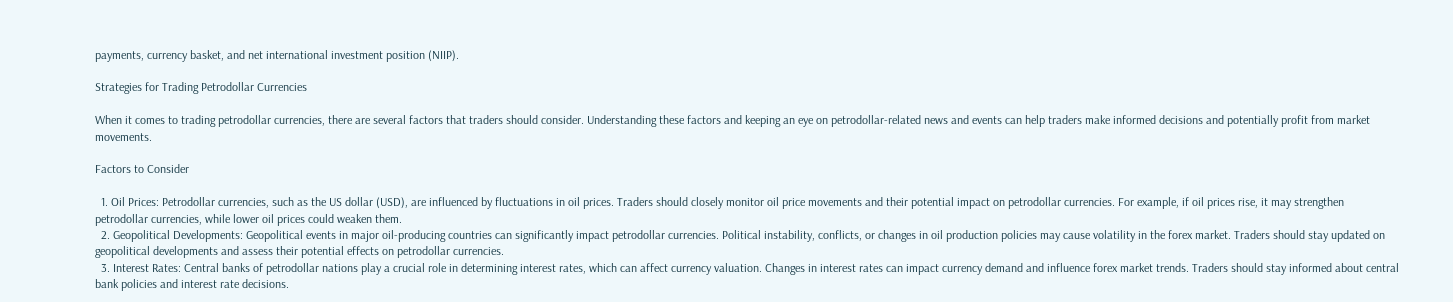payments, currency basket, and net international investment position (NIIP).

Strategies for Trading Petrodollar Currencies

When it comes to trading petrodollar currencies, there are several factors that traders should consider. Understanding these factors and keeping an eye on petrodollar-related news and events can help traders make informed decisions and potentially profit from market movements.

Factors to Consider

  1. Oil Prices: Petrodollar currencies, such as the US dollar (USD), are influenced by fluctuations in oil prices. Traders should closely monitor oil price movements and their potential impact on petrodollar currencies. For example, if oil prices rise, it may strengthen petrodollar currencies, while lower oil prices could weaken them.
  2. Geopolitical Developments: Geopolitical events in major oil-producing countries can significantly impact petrodollar currencies. Political instability, conflicts, or changes in oil production policies may cause volatility in the forex market. Traders should stay updated on geopolitical developments and assess their potential effects on petrodollar currencies.
  3. Interest Rates: Central banks of petrodollar nations play a crucial role in determining interest rates, which can affect currency valuation. Changes in interest rates can impact currency demand and influence forex market trends. Traders should stay informed about central bank policies and interest rate decisions.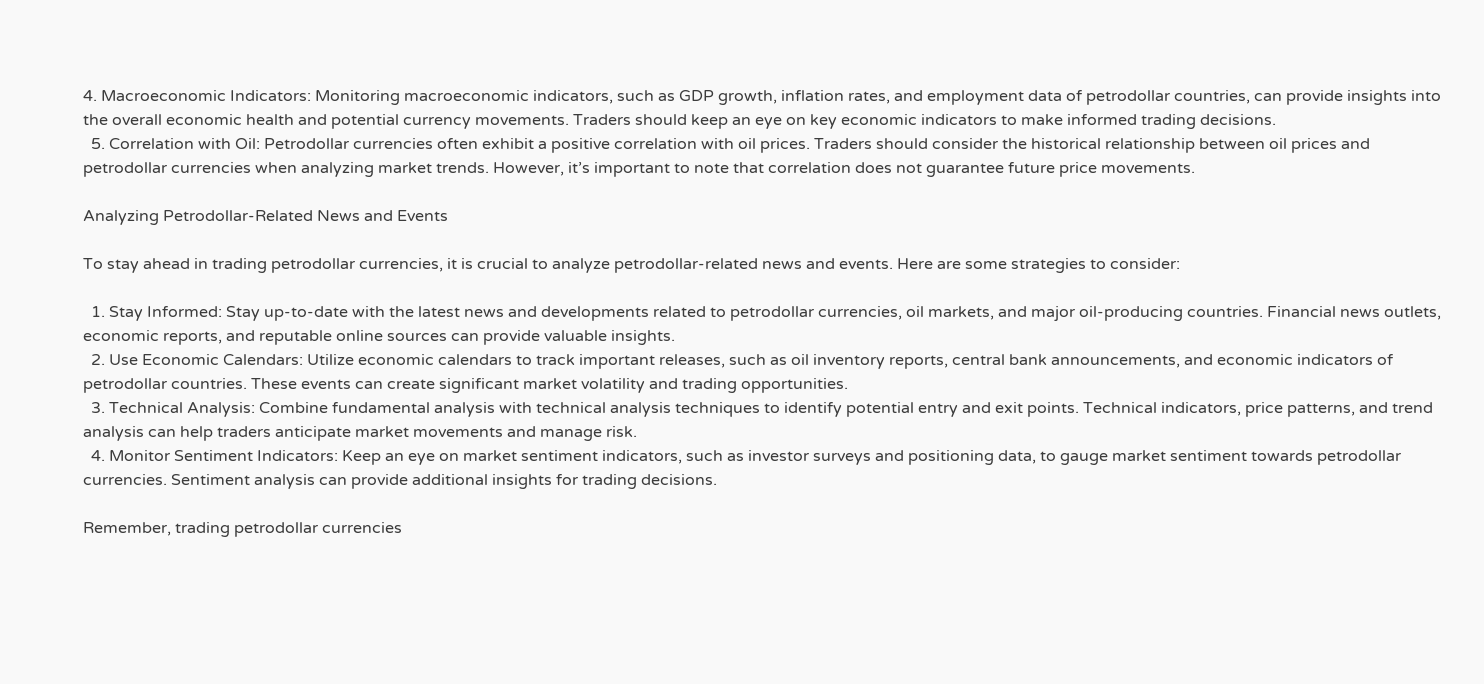4. Macroeconomic Indicators: Monitoring macroeconomic indicators, such as GDP growth, inflation rates, and employment data of petrodollar countries, can provide insights into the overall economic health and potential currency movements. Traders should keep an eye on key economic indicators to make informed trading decisions.
  5. Correlation with Oil: Petrodollar currencies often exhibit a positive correlation with oil prices. Traders should consider the historical relationship between oil prices and petrodollar currencies when analyzing market trends. However, it’s important to note that correlation does not guarantee future price movements.

Analyzing Petrodollar-Related News and Events

To stay ahead in trading petrodollar currencies, it is crucial to analyze petrodollar-related news and events. Here are some strategies to consider:

  1. Stay Informed: Stay up-to-date with the latest news and developments related to petrodollar currencies, oil markets, and major oil-producing countries. Financial news outlets, economic reports, and reputable online sources can provide valuable insights.
  2. Use Economic Calendars: Utilize economic calendars to track important releases, such as oil inventory reports, central bank announcements, and economic indicators of petrodollar countries. These events can create significant market volatility and trading opportunities.
  3. Technical Analysis: Combine fundamental analysis with technical analysis techniques to identify potential entry and exit points. Technical indicators, price patterns, and trend analysis can help traders anticipate market movements and manage risk.
  4. Monitor Sentiment Indicators: Keep an eye on market sentiment indicators, such as investor surveys and positioning data, to gauge market sentiment towards petrodollar currencies. Sentiment analysis can provide additional insights for trading decisions.

Remember, trading petrodollar currencies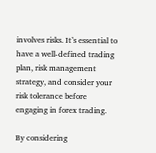involves risks. It’s essential to have a well-defined trading plan, risk management strategy, and consider your risk tolerance before engaging in forex trading.

By considering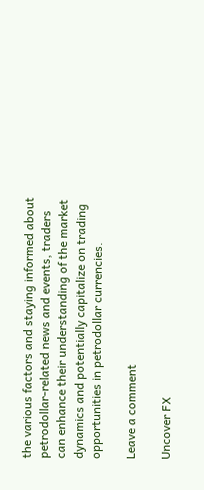the various factors and staying informed about petrodollar-related news and events, traders can enhance their understanding of the market dynamics and potentially capitalize on trading opportunities in petrodollar currencies.

Leave a comment

Uncover FX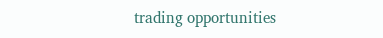trading opportunities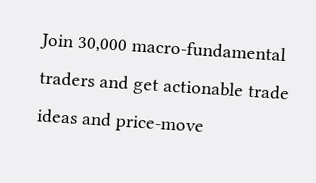Join 30,000 macro-fundamental traders and get actionable trade ideas and price-move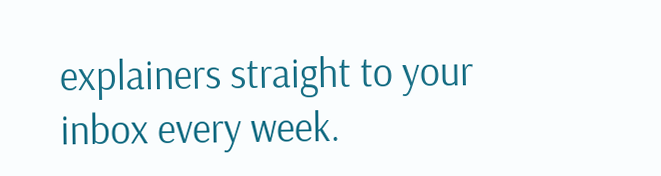explainers straight to your inbox every week.